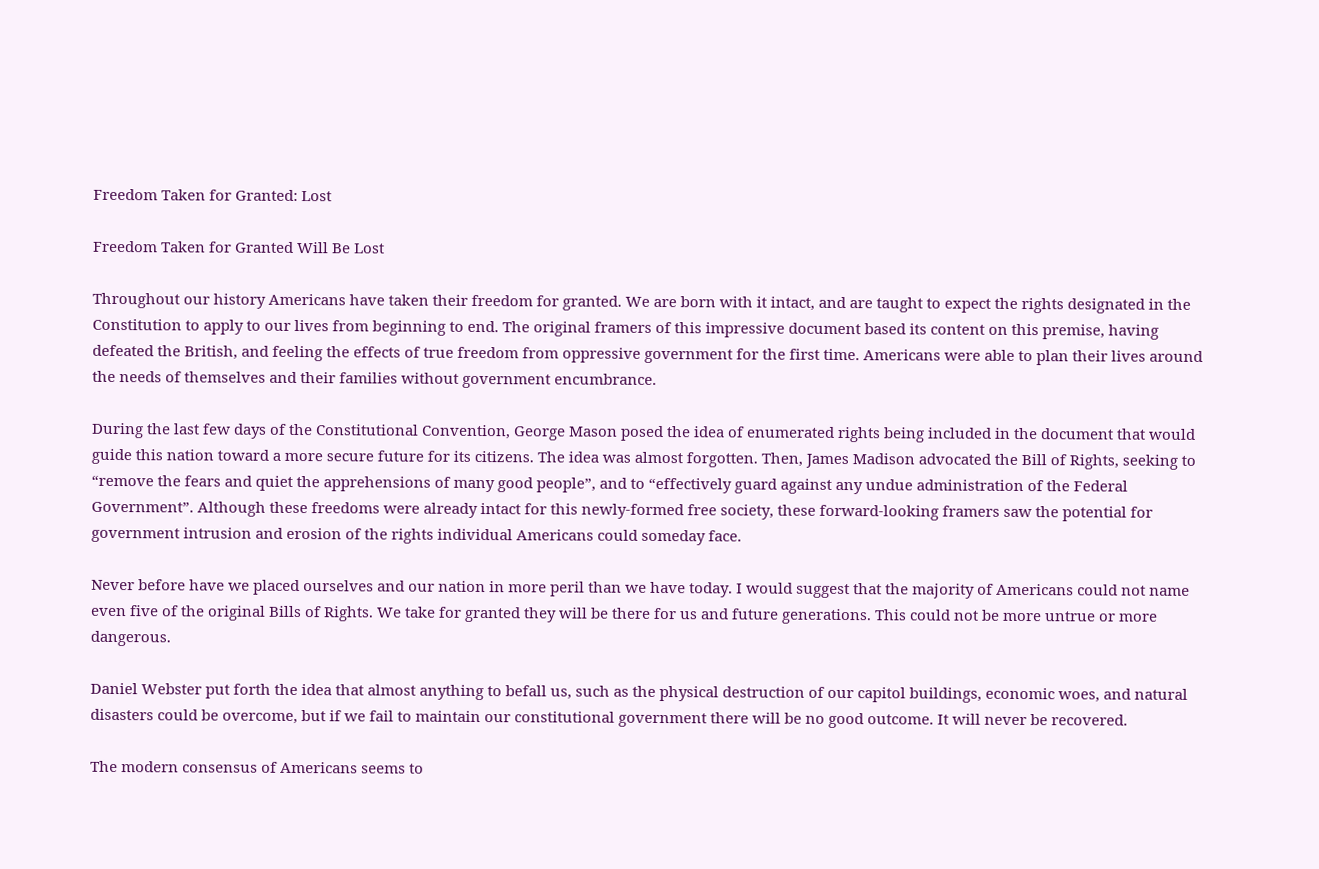Freedom Taken for Granted: Lost

Freedom Taken for Granted Will Be Lost

Throughout our history Americans have taken their freedom for granted. We are born with it intact, and are taught to expect the rights designated in the Constitution to apply to our lives from beginning to end. The original framers of this impressive document based its content on this premise, having defeated the British, and feeling the effects of true freedom from oppressive government for the first time. Americans were able to plan their lives around the needs of themselves and their families without government encumbrance.

During the last few days of the Constitutional Convention, George Mason posed the idea of enumerated rights being included in the document that would guide this nation toward a more secure future for its citizens. The idea was almost forgotten. Then, James Madison advocated the Bill of Rights, seeking to “remove the fears and quiet the apprehensions of many good people”, and to “effectively guard against any undue administration of the Federal Government”. Although these freedoms were already intact for this newly-formed free society, these forward-looking framers saw the potential for government intrusion and erosion of the rights individual Americans could someday face.

Never before have we placed ourselves and our nation in more peril than we have today. I would suggest that the majority of Americans could not name even five of the original Bills of Rights. We take for granted they will be there for us and future generations. This could not be more untrue or more dangerous.

Daniel Webster put forth the idea that almost anything to befall us, such as the physical destruction of our capitol buildings, economic woes, and natural disasters could be overcome, but if we fail to maintain our constitutional government there will be no good outcome. It will never be recovered.

The modern consensus of Americans seems to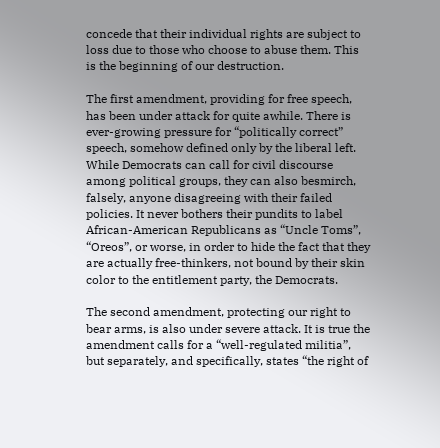concede that their individual rights are subject to loss due to those who choose to abuse them. This is the beginning of our destruction.

The first amendment, providing for free speech, has been under attack for quite awhile. There is ever-growing pressure for “politically correct” speech, somehow defined only by the liberal left. While Democrats can call for civil discourse among political groups, they can also besmirch, falsely, anyone disagreeing with their failed policies. It never bothers their pundits to label African-American Republicans as “Uncle Toms”, “Oreos”, or worse, in order to hide the fact that they are actually free-thinkers, not bound by their skin color to the entitlement party, the Democrats.

The second amendment, protecting our right to bear arms, is also under severe attack. It is true the amendment calls for a “well-regulated militia”, but separately, and specifically, states “the right of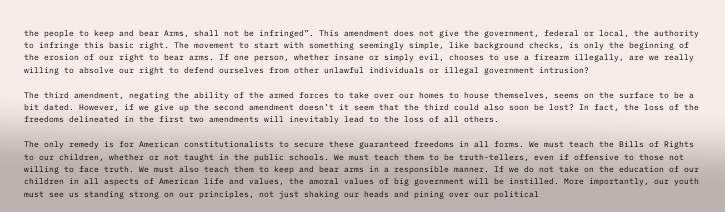the people to keep and bear Arms, shall not be infringed”. This amendment does not give the government, federal or local, the authority to infringe this basic right. The movement to start with something seemingly simple, like background checks, is only the beginning of the erosion of our right to bear arms. If one person, whether insane or simply evil, chooses to use a firearm illegally, are we really willing to absolve our right to defend ourselves from other unlawful individuals or illegal government intrusion?

The third amendment, negating the ability of the armed forces to take over our homes to house themselves, seems on the surface to be a bit dated. However, if we give up the second amendment doesn’t it seem that the third could also soon be lost? In fact, the loss of the freedoms delineated in the first two amendments will inevitably lead to the loss of all others.

The only remedy is for American constitutionalists to secure these guaranteed freedoms in all forms. We must teach the Bills of Rights to our children, whether or not taught in the public schools. We must teach them to be truth-tellers, even if offensive to those not willing to face truth. We must also teach them to keep and bear arms in a responsible manner. If we do not take on the education of our children in all aspects of American life and values, the amoral values of big government will be instilled. More importantly, our youth must see us standing strong on our principles, not just shaking our heads and pining over our political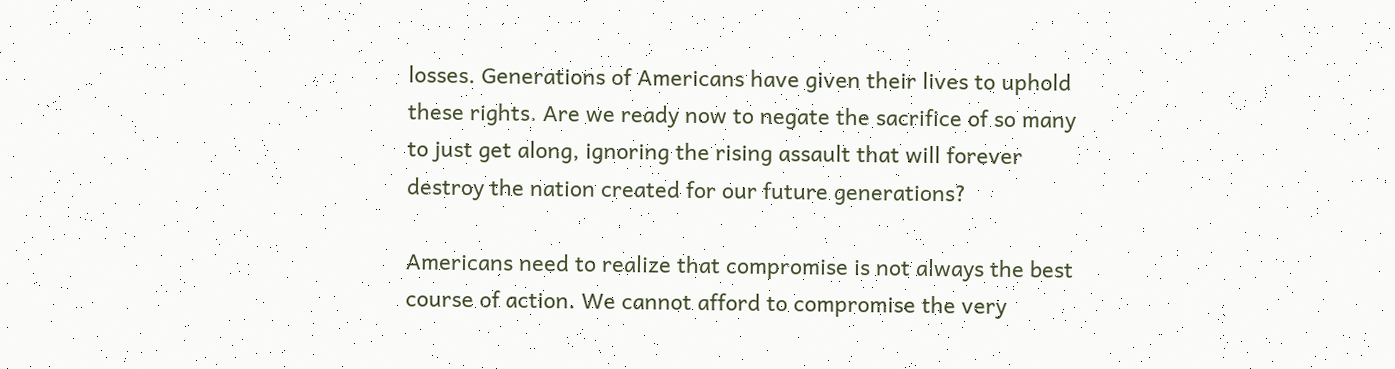losses. Generations of Americans have given their lives to uphold these rights. Are we ready now to negate the sacrifice of so many to just get along, ignoring the rising assault that will forever destroy the nation created for our future generations?

Americans need to realize that compromise is not always the best course of action. We cannot afford to compromise the very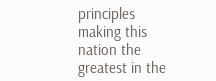principles making this nation the greatest in the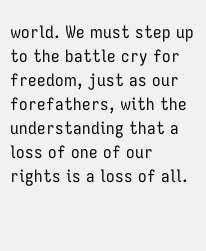world. We must step up to the battle cry for freedom, just as our forefathers, with the understanding that a loss of one of our rights is a loss of all.